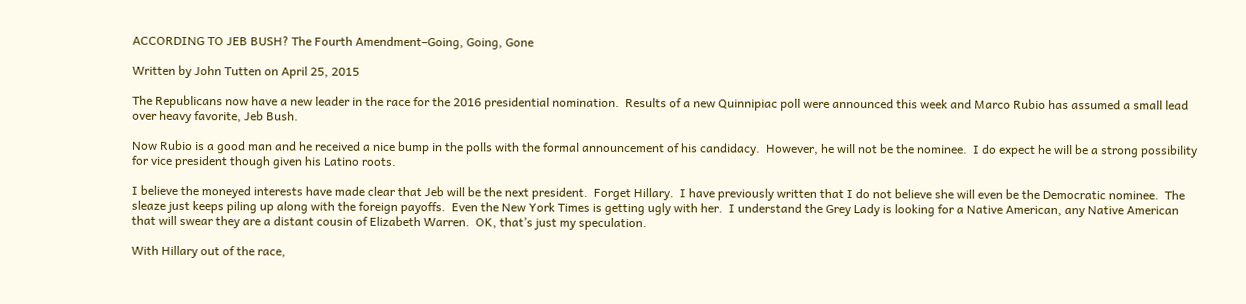ACCORDING TO JEB BUSH? The Fourth Amendment–Going, Going, Gone

Written by John Tutten on April 25, 2015

The Republicans now have a new leader in the race for the 2016 presidential nomination.  Results of a new Quinnipiac poll were announced this week and Marco Rubio has assumed a small lead over heavy favorite, Jeb Bush.

Now Rubio is a good man and he received a nice bump in the polls with the formal announcement of his candidacy.  However, he will not be the nominee.  I do expect he will be a strong possibility for vice president though given his Latino roots.

I believe the moneyed interests have made clear that Jeb will be the next president.  Forget Hillary.  I have previously written that I do not believe she will even be the Democratic nominee.  The sleaze just keeps piling up along with the foreign payoffs.  Even the New York Times is getting ugly with her.  I understand the Grey Lady is looking for a Native American, any Native American that will swear they are a distant cousin of Elizabeth Warren.  OK, that’s just my speculation.

With Hillary out of the race,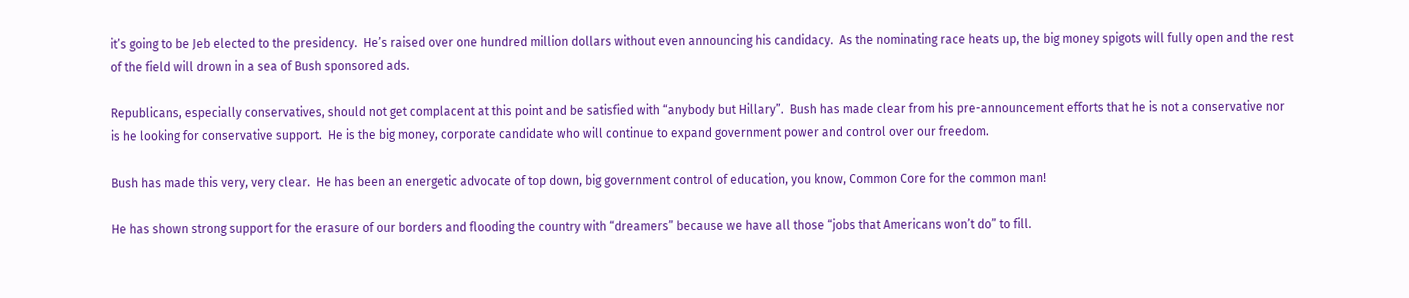it’s going to be Jeb elected to the presidency.  He’s raised over one hundred million dollars without even announcing his candidacy.  As the nominating race heats up, the big money spigots will fully open and the rest of the field will drown in a sea of Bush sponsored ads.

Republicans, especially conservatives, should not get complacent at this point and be satisfied with “anybody but Hillary”.  Bush has made clear from his pre-announcement efforts that he is not a conservative nor is he looking for conservative support.  He is the big money, corporate candidate who will continue to expand government power and control over our freedom.

Bush has made this very, very clear.  He has been an energetic advocate of top down, big government control of education, you know, Common Core for the common man!

He has shown strong support for the erasure of our borders and flooding the country with “dreamers” because we have all those “jobs that Americans won’t do” to fill.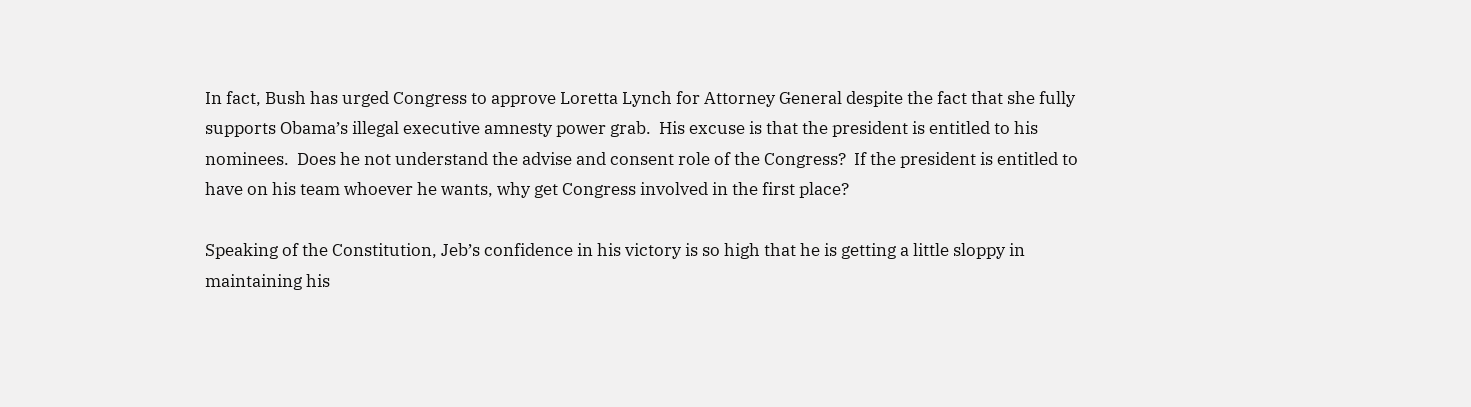In fact, Bush has urged Congress to approve Loretta Lynch for Attorney General despite the fact that she fully supports Obama’s illegal executive amnesty power grab.  His excuse is that the president is entitled to his nominees.  Does he not understand the advise and consent role of the Congress?  If the president is entitled to have on his team whoever he wants, why get Congress involved in the first place?

Speaking of the Constitution, Jeb’s confidence in his victory is so high that he is getting a little sloppy in maintaining his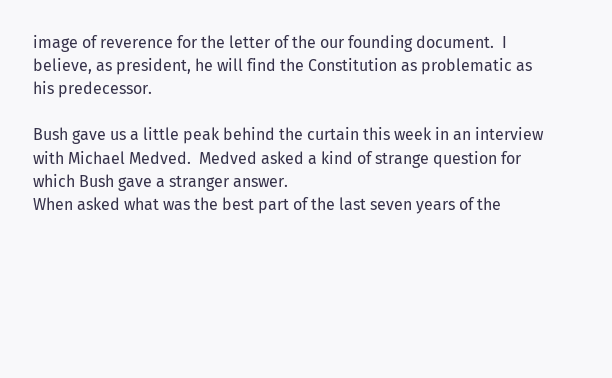image of reverence for the letter of the our founding document.  I believe, as president, he will find the Constitution as problematic as his predecessor.

Bush gave us a little peak behind the curtain this week in an interview with Michael Medved.  Medved asked a kind of strange question for which Bush gave a stranger answer.
When asked what was the best part of the last seven years of the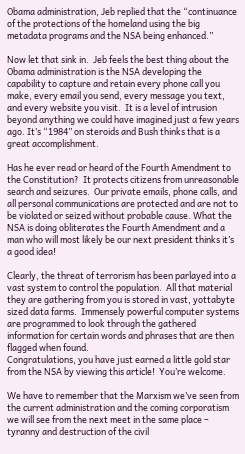Obama administration, Jeb replied that the “continuance of the protections of the homeland using the big metadata programs and the NSA being enhanced.”

Now let that sink in.  Jeb feels the best thing about the Obama administration is the NSA developing the capability to capture and retain every phone call you make, every email you send, every message you text, and every website you visit.  It is a level of intrusion beyond anything we could have imagined just a few years ago. It’s “1984” on steroids and Bush thinks that is a great accomplishment.

Has he ever read or heard of the Fourth Amendment to the Constitution?  It protects citizens from unreasonable search and seizures.  Our private emails, phone calls, and all personal communications are protected and are not to be violated or seized without probable cause. What the NSA is doing obliterates the Fourth Amendment and a man who will most likely be our next president thinks it’s a good idea!

Clearly, the threat of terrorism has been parlayed into a vast system to control the population.  All that material they are gathering from you is stored in vast, yottabyte sized data farms.  Immensely powerful computer systems are programmed to look through the gathered information for certain words and phrases that are then flagged when found.
Congratulations, you have just earned a little gold star from the NSA by viewing this article!  You’re welcome.

We have to remember that the Marxism we’ve seen from the current administration and the coming corporatism we will see from the next meet in the same place – tyranny and destruction of the civil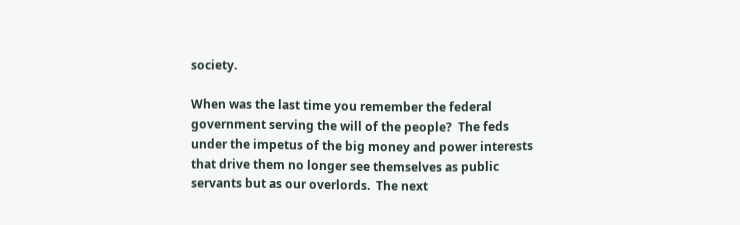society.

When was the last time you remember the federal government serving the will of the people?  The feds under the impetus of the big money and power interests that drive them no longer see themselves as public servants but as our overlords.  The next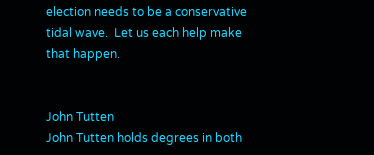election needs to be a conservative tidal wave.  Let us each help make that happen.


John Tutten
John Tutten holds degrees in both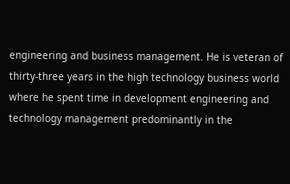engineering and business management. He is veteran of thirty-three years in the high technology business world where he spent time in development engineering and technology management predominantly in the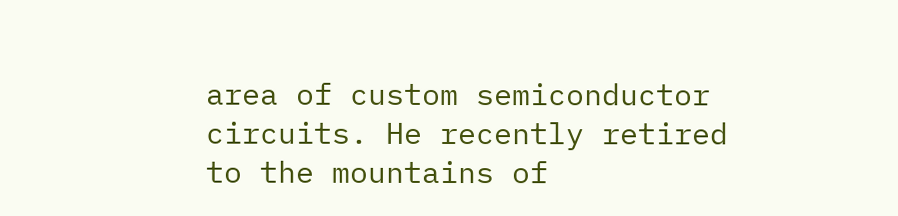area of custom semiconductor circuits. He recently retired to the mountains of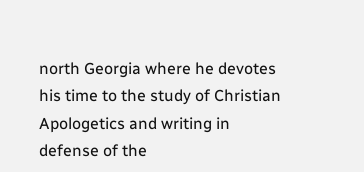north Georgia where he devotes his time to the study of Christian Apologetics and writing in defense of the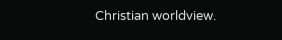Christian worldview.